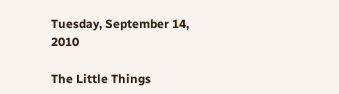Tuesday, September 14, 2010

The Little Things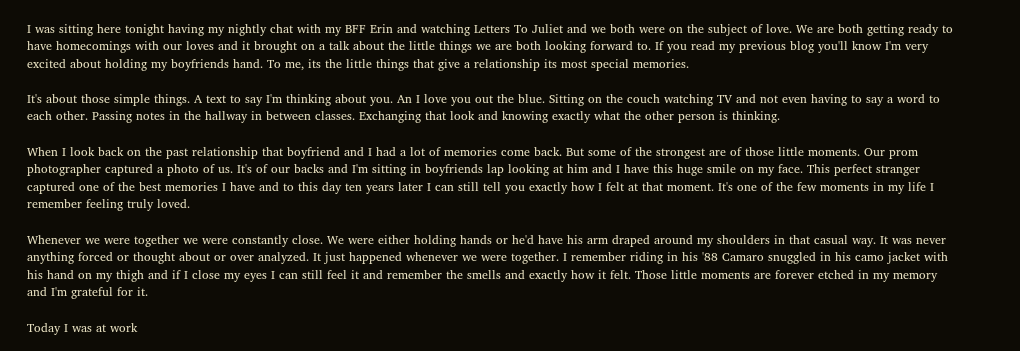I was sitting here tonight having my nightly chat with my BFF Erin and watching Letters To Juliet and we both were on the subject of love. We are both getting ready to have homecomings with our loves and it brought on a talk about the little things we are both looking forward to. If you read my previous blog you'll know I'm very excited about holding my boyfriends hand. To me, its the little things that give a relationship its most special memories.

It's about those simple things. A text to say I'm thinking about you. An I love you out the blue. Sitting on the couch watching TV and not even having to say a word to each other. Passing notes in the hallway in between classes. Exchanging that look and knowing exactly what the other person is thinking.

When I look back on the past relationship that boyfriend and I had a lot of memories come back. But some of the strongest are of those little moments. Our prom photographer captured a photo of us. It's of our backs and I'm sitting in boyfriends lap looking at him and I have this huge smile on my face. This perfect stranger captured one of the best memories I have and to this day ten years later I can still tell you exactly how I felt at that moment. It's one of the few moments in my life I remember feeling truly loved.

Whenever we were together we were constantly close. We were either holding hands or he'd have his arm draped around my shoulders in that casual way. It was never anything forced or thought about or over analyzed. It just happened whenever we were together. I remember riding in his '88 Camaro snuggled in his camo jacket with his hand on my thigh and if I close my eyes I can still feel it and remember the smells and exactly how it felt. Those little moments are forever etched in my memory and I'm grateful for it.

Today I was at work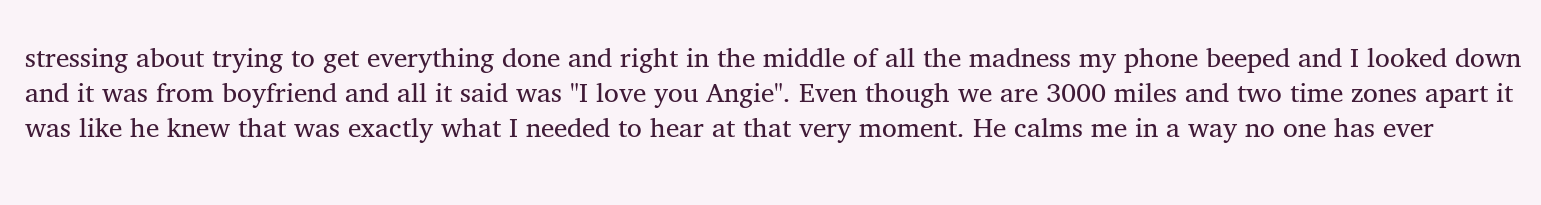stressing about trying to get everything done and right in the middle of all the madness my phone beeped and I looked down and it was from boyfriend and all it said was "I love you Angie". Even though we are 3000 miles and two time zones apart it was like he knew that was exactly what I needed to hear at that very moment. He calms me in a way no one has ever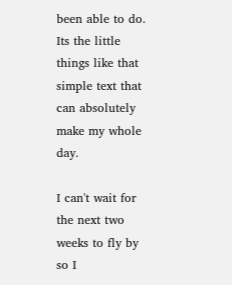been able to do. Its the little things like that simple text that can absolutely make my whole day.

I can't wait for the next two weeks to fly by so I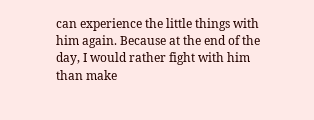can experience the little things with him again. Because at the end of the day, I would rather fight with him than make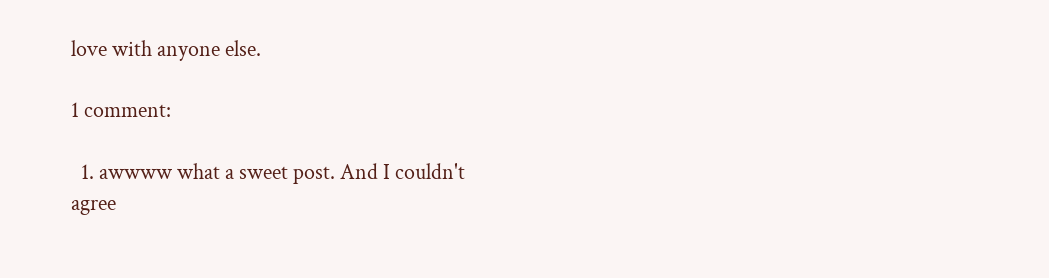love with anyone else.

1 comment:

  1. awwww what a sweet post. And I couldn't agree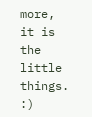more, it is the little things. :)